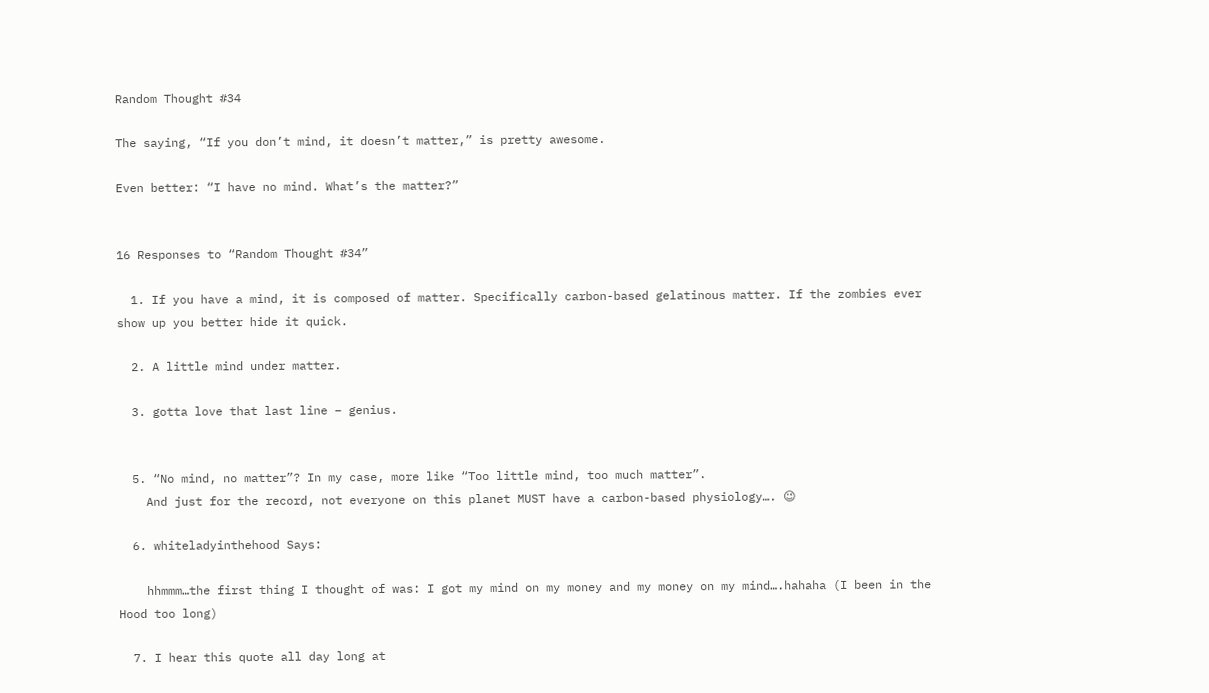Random Thought #34

The saying, “If you don’t mind, it doesn’t matter,” is pretty awesome.

Even better: “I have no mind. What’s the matter?”


16 Responses to “Random Thought #34”

  1. If you have a mind, it is composed of matter. Specifically carbon-based gelatinous matter. If the zombies ever show up you better hide it quick.

  2. A little mind under matter.

  3. gotta love that last line – genius.


  5. “No mind, no matter”? In my case, more like “Too little mind, too much matter”.
    And just for the record, not everyone on this planet MUST have a carbon-based physiology…. 😉

  6. whiteladyinthehood Says:

    hhmmm…the first thing I thought of was: I got my mind on my money and my money on my mind….hahaha (I been in the Hood too long)

  7. I hear this quote all day long at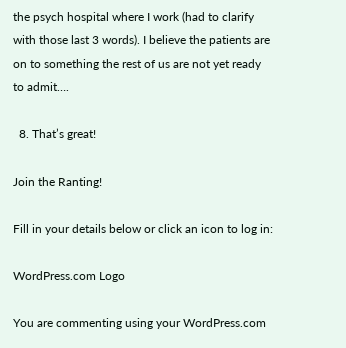the psych hospital where I work (had to clarify with those last 3 words). I believe the patients are on to something the rest of us are not yet ready to admit….

  8. That’s great!

Join the Ranting!

Fill in your details below or click an icon to log in:

WordPress.com Logo

You are commenting using your WordPress.com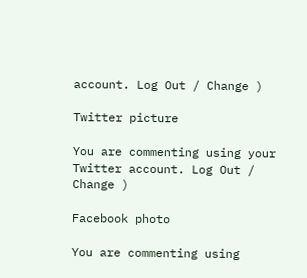account. Log Out / Change )

Twitter picture

You are commenting using your Twitter account. Log Out / Change )

Facebook photo

You are commenting using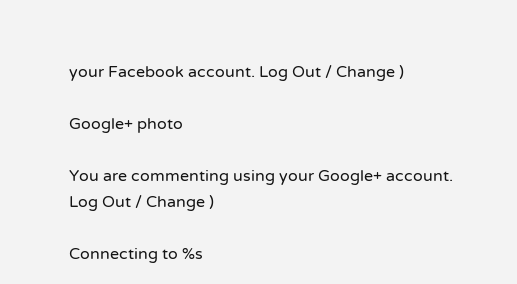your Facebook account. Log Out / Change )

Google+ photo

You are commenting using your Google+ account. Log Out / Change )

Connecting to %s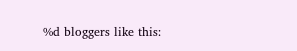%d bloggers like this: